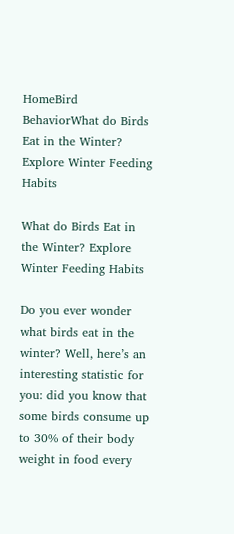HomeBird BehaviorWhat do Birds Eat in the Winter? Explore Winter Feeding Habits

What do Birds Eat in the Winter? Explore Winter Feeding Habits

Do you ever wonder what birds eat in the winter? Well, here’s an interesting statistic for you: did you know that some birds consume up to 30% of their body weight in food every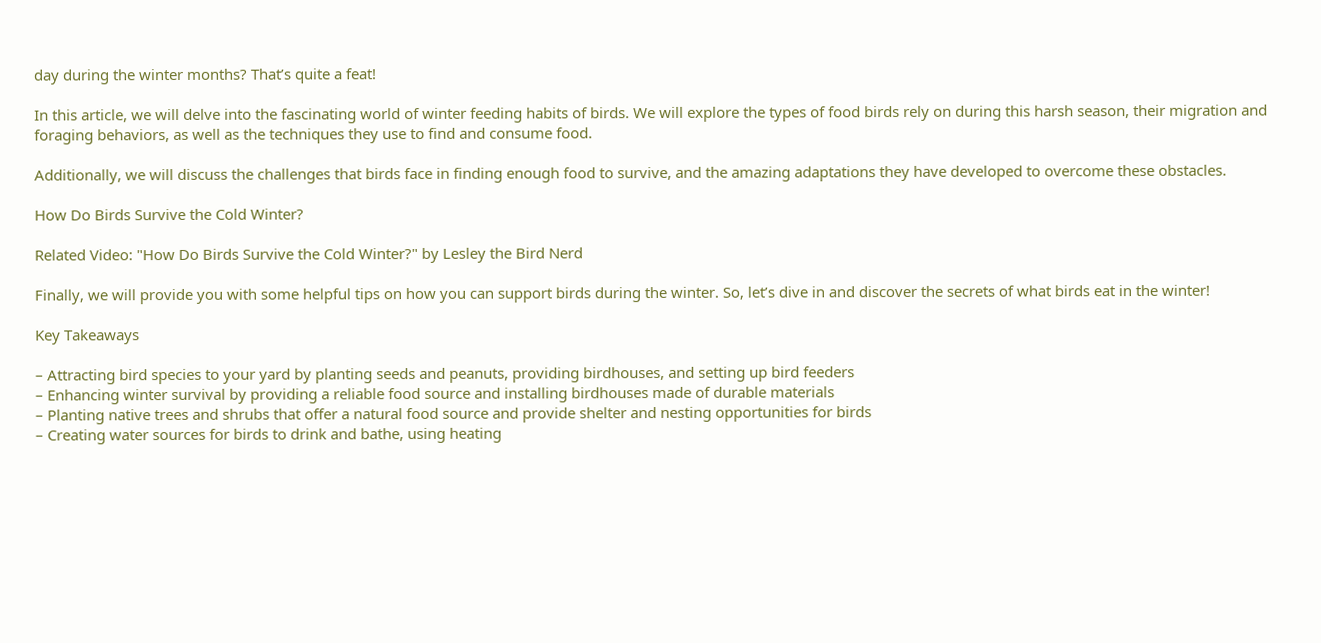day during the winter months? That’s quite a feat!

In this article, we will delve into the fascinating world of winter feeding habits of birds. We will explore the types of food birds rely on during this harsh season, their migration and foraging behaviors, as well as the techniques they use to find and consume food.

Additionally, we will discuss the challenges that birds face in finding enough food to survive, and the amazing adaptations they have developed to overcome these obstacles.

How Do Birds Survive the Cold Winter?

Related Video: "How Do Birds Survive the Cold Winter?" by Lesley the Bird Nerd

Finally, we will provide you with some helpful tips on how you can support birds during the winter. So, let’s dive in and discover the secrets of what birds eat in the winter!

Key Takeaways

– Attracting bird species to your yard by planting seeds and peanuts, providing birdhouses, and setting up bird feeders
– Enhancing winter survival by providing a reliable food source and installing birdhouses made of durable materials
– Planting native trees and shrubs that offer a natural food source and provide shelter and nesting opportunities for birds
– Creating water sources for birds to drink and bathe, using heating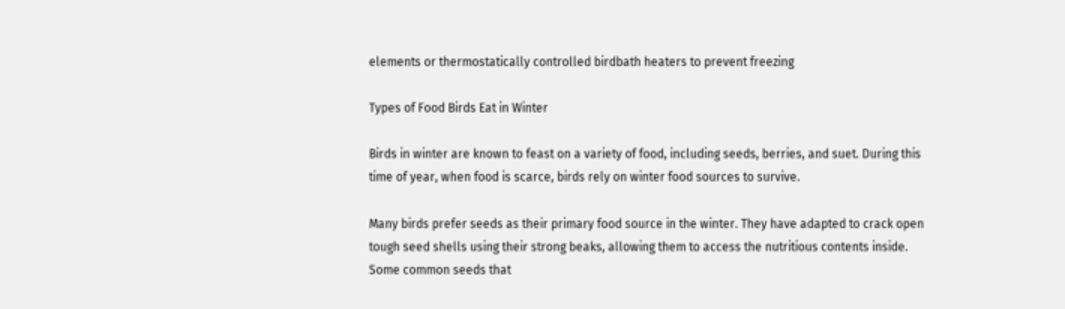elements or thermostatically controlled birdbath heaters to prevent freezing

Types of Food Birds Eat in Winter

Birds in winter are known to feast on a variety of food, including seeds, berries, and suet. During this time of year, when food is scarce, birds rely on winter food sources to survive.

Many birds prefer seeds as their primary food source in the winter. They have adapted to crack open tough seed shells using their strong beaks, allowing them to access the nutritious contents inside. Some common seeds that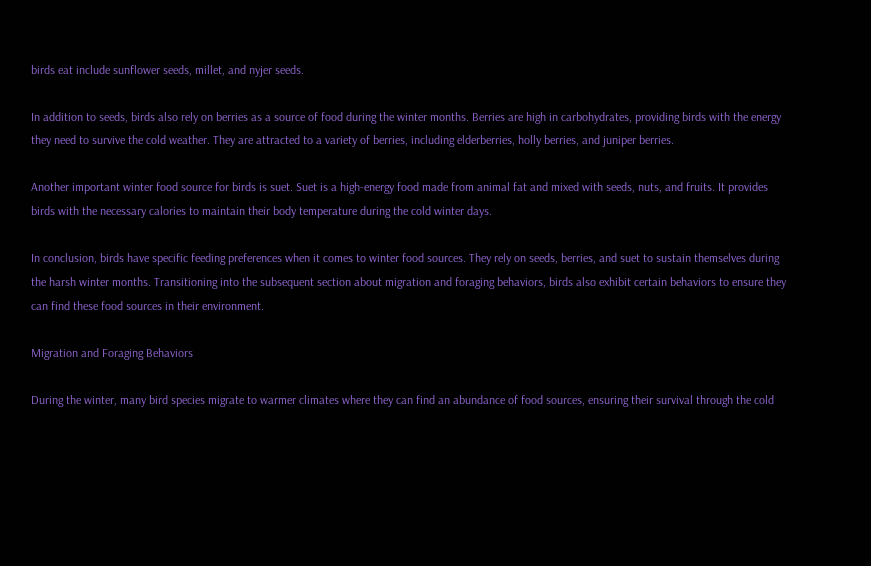birds eat include sunflower seeds, millet, and nyjer seeds.

In addition to seeds, birds also rely on berries as a source of food during the winter months. Berries are high in carbohydrates, providing birds with the energy they need to survive the cold weather. They are attracted to a variety of berries, including elderberries, holly berries, and juniper berries.

Another important winter food source for birds is suet. Suet is a high-energy food made from animal fat and mixed with seeds, nuts, and fruits. It provides birds with the necessary calories to maintain their body temperature during the cold winter days.

In conclusion, birds have specific feeding preferences when it comes to winter food sources. They rely on seeds, berries, and suet to sustain themselves during the harsh winter months. Transitioning into the subsequent section about migration and foraging behaviors, birds also exhibit certain behaviors to ensure they can find these food sources in their environment.

Migration and Foraging Behaviors

During the winter, many bird species migrate to warmer climates where they can find an abundance of food sources, ensuring their survival through the cold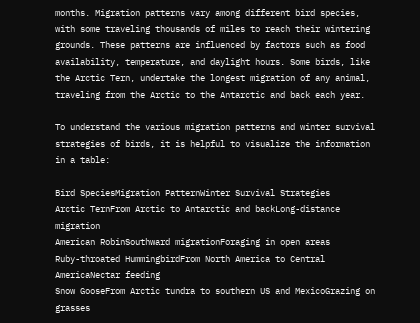months. Migration patterns vary among different bird species, with some traveling thousands of miles to reach their wintering grounds. These patterns are influenced by factors such as food availability, temperature, and daylight hours. Some birds, like the Arctic Tern, undertake the longest migration of any animal, traveling from the Arctic to the Antarctic and back each year.

To understand the various migration patterns and winter survival strategies of birds, it is helpful to visualize the information in a table:

Bird SpeciesMigration PatternWinter Survival Strategies
Arctic TernFrom Arctic to Antarctic and backLong-distance migration
American RobinSouthward migrationForaging in open areas
Ruby-throated HummingbirdFrom North America to Central AmericaNectar feeding
Snow GooseFrom Arctic tundra to southern US and MexicoGrazing on grasses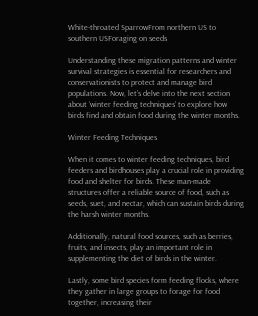White-throated SparrowFrom northern US to southern USForaging on seeds

Understanding these migration patterns and winter survival strategies is essential for researchers and conservationists to protect and manage bird populations. Now, let’s delve into the next section about ‘winter feeding techniques’ to explore how birds find and obtain food during the winter months.

Winter Feeding Techniques

When it comes to winter feeding techniques, bird feeders and birdhouses play a crucial role in providing food and shelter for birds. These man-made structures offer a reliable source of food, such as seeds, suet, and nectar, which can sustain birds during the harsh winter months.

Additionally, natural food sources, such as berries, fruits, and insects, play an important role in supplementing the diet of birds in the winter.

Lastly, some bird species form feeding flocks, where they gather in large groups to forage for food together, increasing their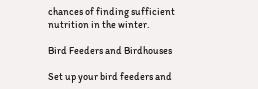chances of finding sufficient nutrition in the winter.

Bird Feeders and Birdhouses

Set up your bird feeders and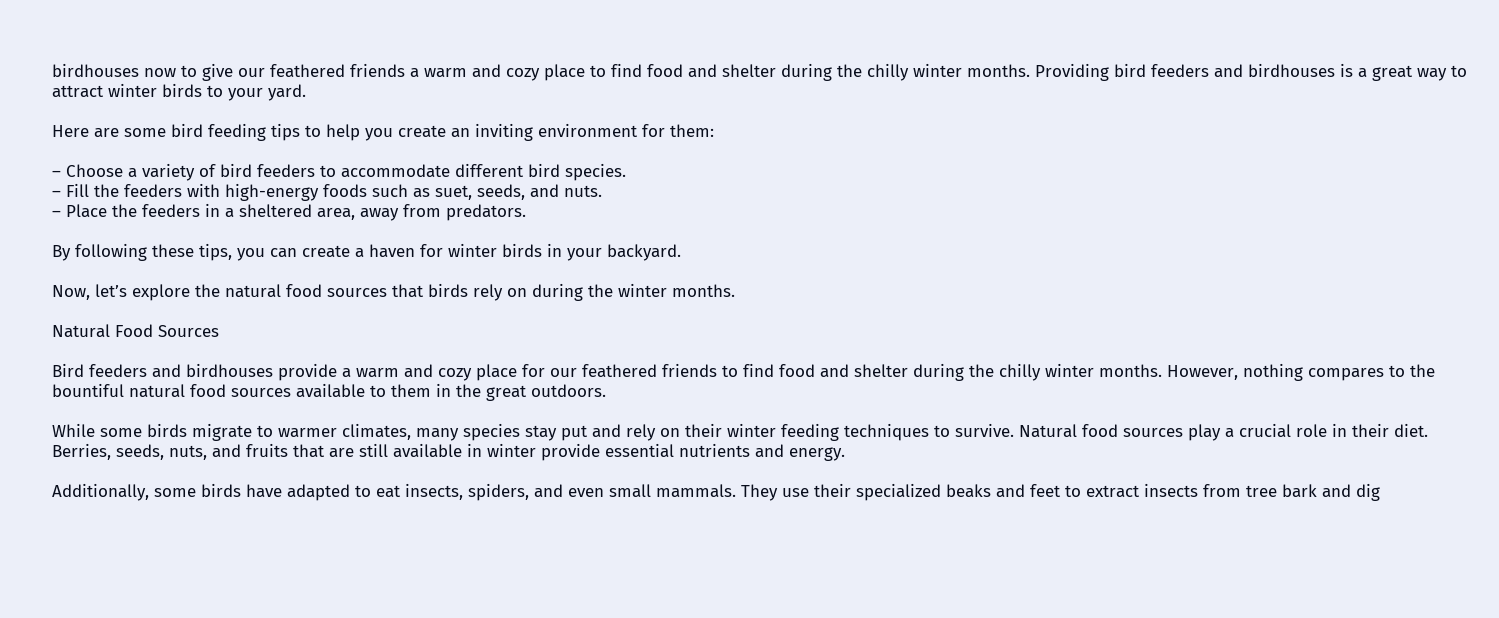birdhouses now to give our feathered friends a warm and cozy place to find food and shelter during the chilly winter months. Providing bird feeders and birdhouses is a great way to attract winter birds to your yard.

Here are some bird feeding tips to help you create an inviting environment for them:

– Choose a variety of bird feeders to accommodate different bird species.
– Fill the feeders with high-energy foods such as suet, seeds, and nuts.
– Place the feeders in a sheltered area, away from predators.

By following these tips, you can create a haven for winter birds in your backyard.

Now, let’s explore the natural food sources that birds rely on during the winter months.

Natural Food Sources

Bird feeders and birdhouses provide a warm and cozy place for our feathered friends to find food and shelter during the chilly winter months. However, nothing compares to the bountiful natural food sources available to them in the great outdoors.

While some birds migrate to warmer climates, many species stay put and rely on their winter feeding techniques to survive. Natural food sources play a crucial role in their diet. Berries, seeds, nuts, and fruits that are still available in winter provide essential nutrients and energy.

Additionally, some birds have adapted to eat insects, spiders, and even small mammals. They use their specialized beaks and feet to extract insects from tree bark and dig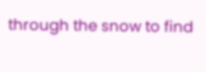through the snow to find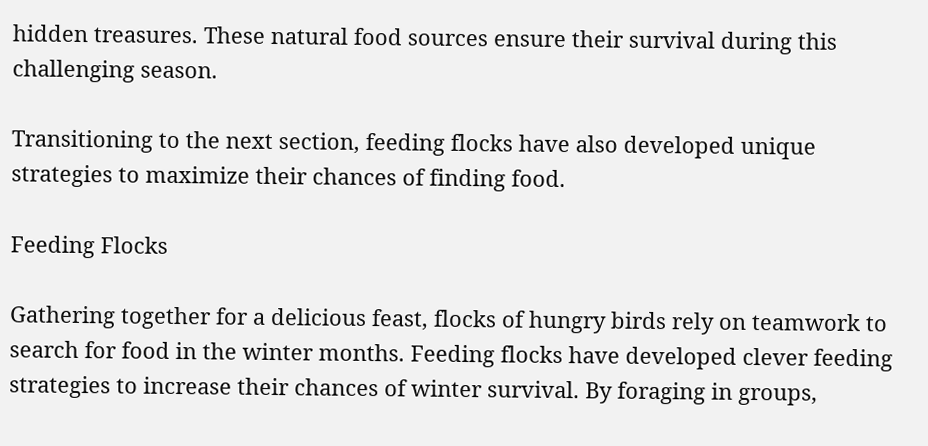hidden treasures. These natural food sources ensure their survival during this challenging season.

Transitioning to the next section, feeding flocks have also developed unique strategies to maximize their chances of finding food.

Feeding Flocks

Gathering together for a delicious feast, flocks of hungry birds rely on teamwork to search for food in the winter months. Feeding flocks have developed clever feeding strategies to increase their chances of winter survival. By foraging in groups,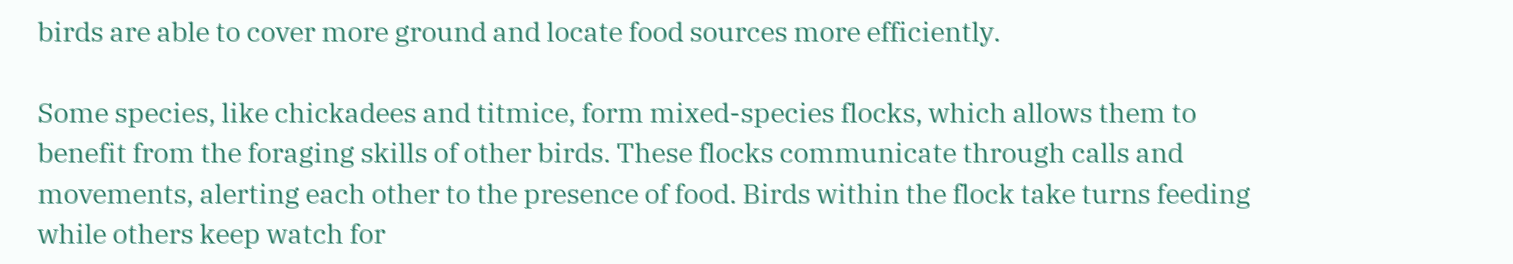birds are able to cover more ground and locate food sources more efficiently.

Some species, like chickadees and titmice, form mixed-species flocks, which allows them to benefit from the foraging skills of other birds. These flocks communicate through calls and movements, alerting each other to the presence of food. Birds within the flock take turns feeding while others keep watch for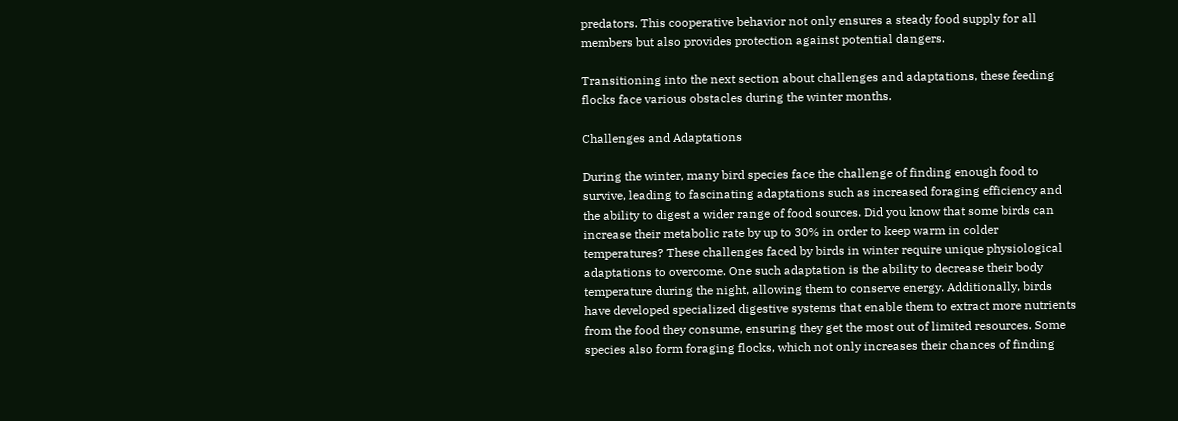predators. This cooperative behavior not only ensures a steady food supply for all members but also provides protection against potential dangers.

Transitioning into the next section about challenges and adaptations, these feeding flocks face various obstacles during the winter months.

Challenges and Adaptations

During the winter, many bird species face the challenge of finding enough food to survive, leading to fascinating adaptations such as increased foraging efficiency and the ability to digest a wider range of food sources. Did you know that some birds can increase their metabolic rate by up to 30% in order to keep warm in colder temperatures? These challenges faced by birds in winter require unique physiological adaptations to overcome. One such adaptation is the ability to decrease their body temperature during the night, allowing them to conserve energy. Additionally, birds have developed specialized digestive systems that enable them to extract more nutrients from the food they consume, ensuring they get the most out of limited resources. Some species also form foraging flocks, which not only increases their chances of finding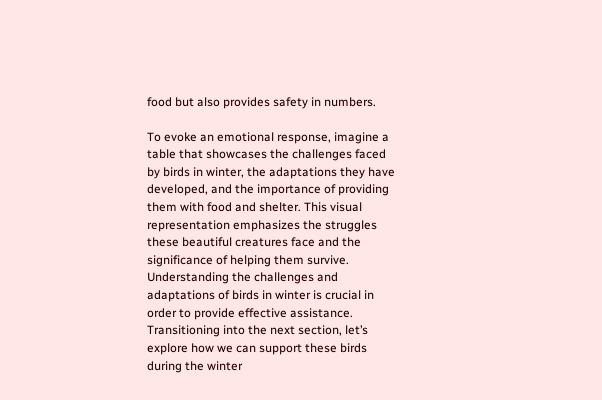food but also provides safety in numbers.

To evoke an emotional response, imagine a table that showcases the challenges faced by birds in winter, the adaptations they have developed, and the importance of providing them with food and shelter. This visual representation emphasizes the struggles these beautiful creatures face and the significance of helping them survive. Understanding the challenges and adaptations of birds in winter is crucial in order to provide effective assistance. Transitioning into the next section, let’s explore how we can support these birds during the winter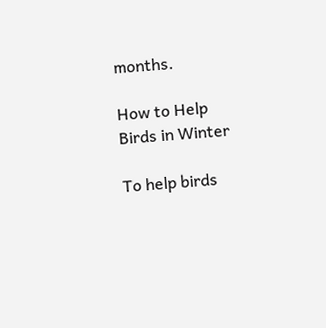months.

How to Help Birds in Winter

To help birds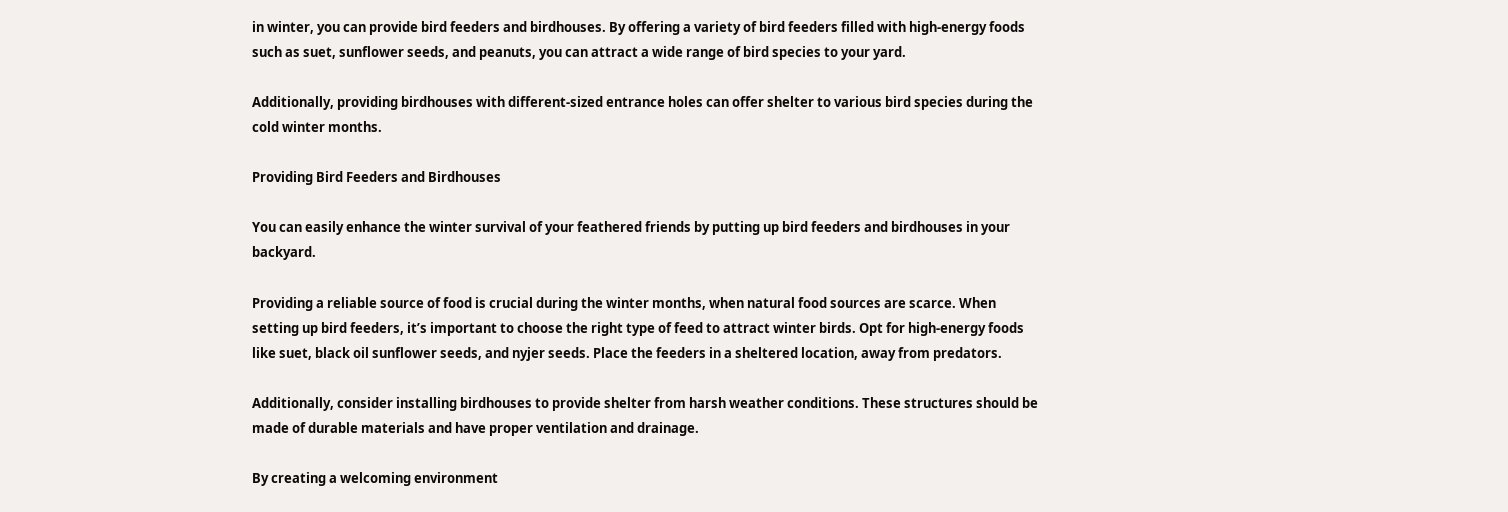in winter, you can provide bird feeders and birdhouses. By offering a variety of bird feeders filled with high-energy foods such as suet, sunflower seeds, and peanuts, you can attract a wide range of bird species to your yard.

Additionally, providing birdhouses with different-sized entrance holes can offer shelter to various bird species during the cold winter months.

Providing Bird Feeders and Birdhouses

You can easily enhance the winter survival of your feathered friends by putting up bird feeders and birdhouses in your backyard.

Providing a reliable source of food is crucial during the winter months, when natural food sources are scarce. When setting up bird feeders, it’s important to choose the right type of feed to attract winter birds. Opt for high-energy foods like suet, black oil sunflower seeds, and nyjer seeds. Place the feeders in a sheltered location, away from predators.

Additionally, consider installing birdhouses to provide shelter from harsh weather conditions. These structures should be made of durable materials and have proper ventilation and drainage.

By creating a welcoming environment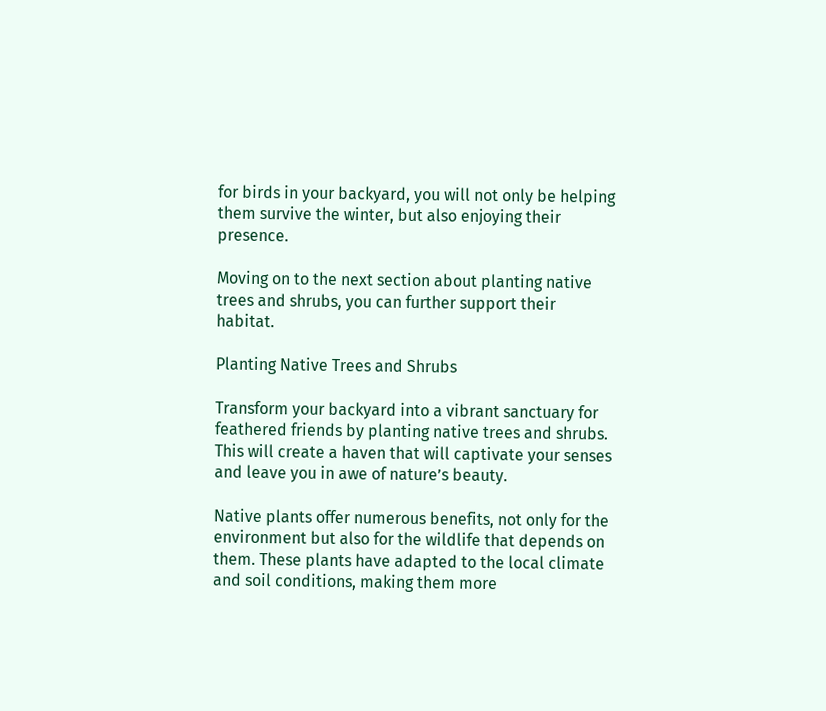for birds in your backyard, you will not only be helping them survive the winter, but also enjoying their presence.

Moving on to the next section about planting native trees and shrubs, you can further support their habitat.

Planting Native Trees and Shrubs

Transform your backyard into a vibrant sanctuary for feathered friends by planting native trees and shrubs. This will create a haven that will captivate your senses and leave you in awe of nature’s beauty.

Native plants offer numerous benefits, not only for the environment but also for the wildlife that depends on them. These plants have adapted to the local climate and soil conditions, making them more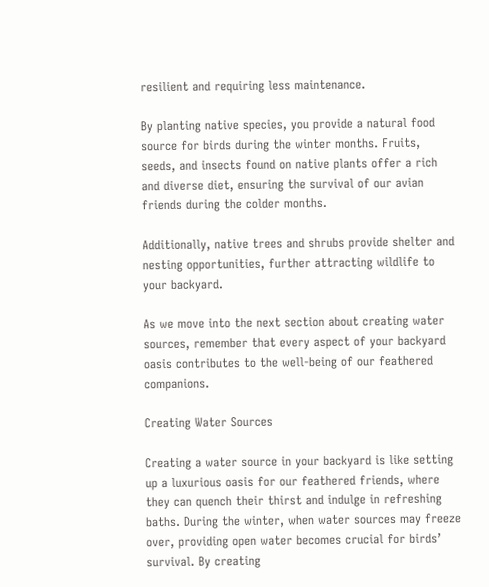resilient and requiring less maintenance.

By planting native species, you provide a natural food source for birds during the winter months. Fruits, seeds, and insects found on native plants offer a rich and diverse diet, ensuring the survival of our avian friends during the colder months.

Additionally, native trees and shrubs provide shelter and nesting opportunities, further attracting wildlife to your backyard.

As we move into the next section about creating water sources, remember that every aspect of your backyard oasis contributes to the well-being of our feathered companions.

Creating Water Sources

Creating a water source in your backyard is like setting up a luxurious oasis for our feathered friends, where they can quench their thirst and indulge in refreshing baths. During the winter, when water sources may freeze over, providing open water becomes crucial for birds’ survival. By creating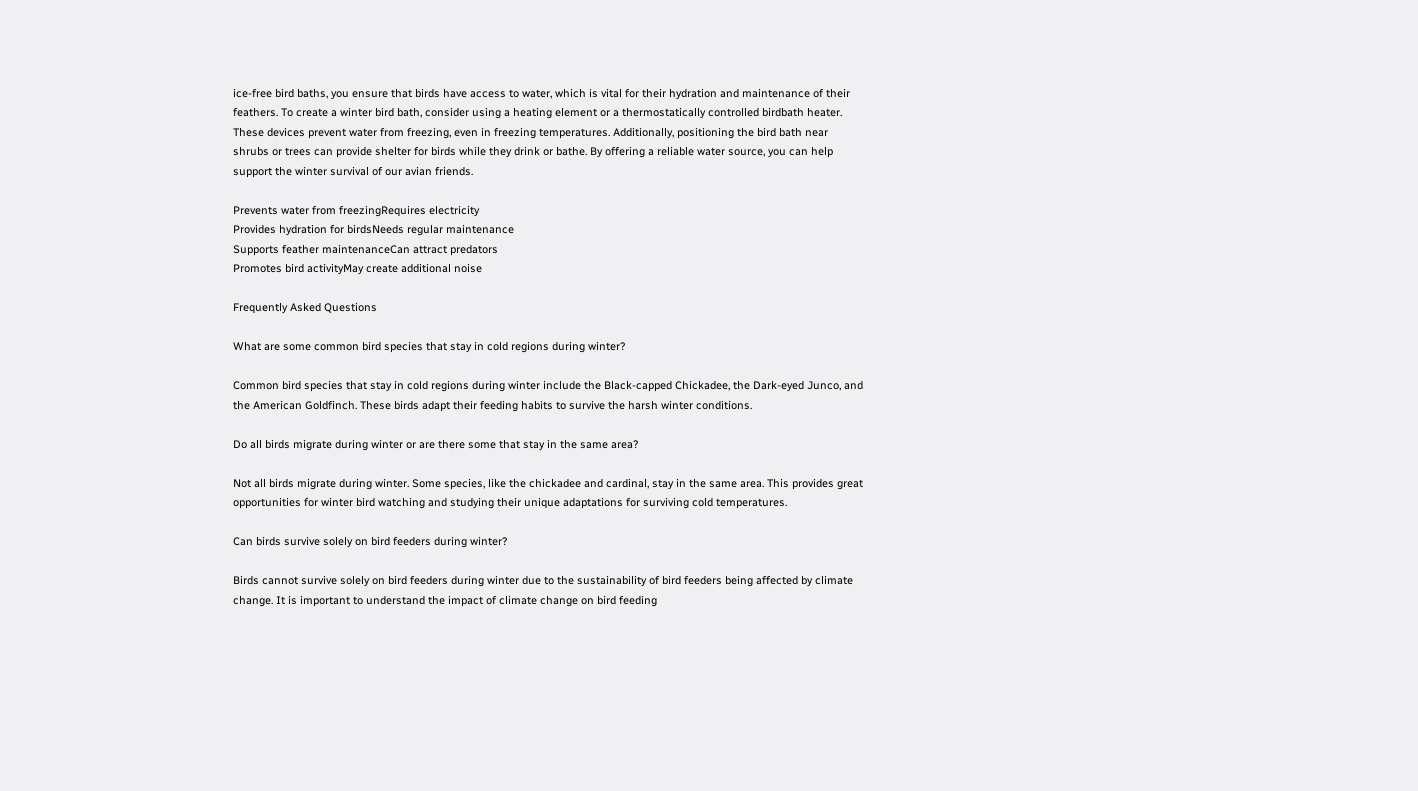ice-free bird baths, you ensure that birds have access to water, which is vital for their hydration and maintenance of their feathers. To create a winter bird bath, consider using a heating element or a thermostatically controlled birdbath heater. These devices prevent water from freezing, even in freezing temperatures. Additionally, positioning the bird bath near shrubs or trees can provide shelter for birds while they drink or bathe. By offering a reliable water source, you can help support the winter survival of our avian friends.

Prevents water from freezingRequires electricity
Provides hydration for birdsNeeds regular maintenance
Supports feather maintenanceCan attract predators
Promotes bird activityMay create additional noise

Frequently Asked Questions

What are some common bird species that stay in cold regions during winter?

Common bird species that stay in cold regions during winter include the Black-capped Chickadee, the Dark-eyed Junco, and the American Goldfinch. These birds adapt their feeding habits to survive the harsh winter conditions.

Do all birds migrate during winter or are there some that stay in the same area?

Not all birds migrate during winter. Some species, like the chickadee and cardinal, stay in the same area. This provides great opportunities for winter bird watching and studying their unique adaptations for surviving cold temperatures.

Can birds survive solely on bird feeders during winter?

Birds cannot survive solely on bird feeders during winter due to the sustainability of bird feeders being affected by climate change. It is important to understand the impact of climate change on bird feeding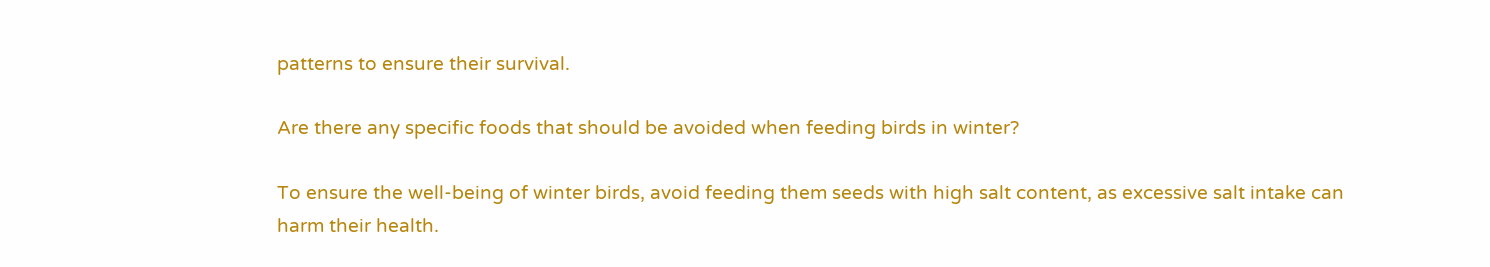patterns to ensure their survival.

Are there any specific foods that should be avoided when feeding birds in winter?

To ensure the well-being of winter birds, avoid feeding them seeds with high salt content, as excessive salt intake can harm their health.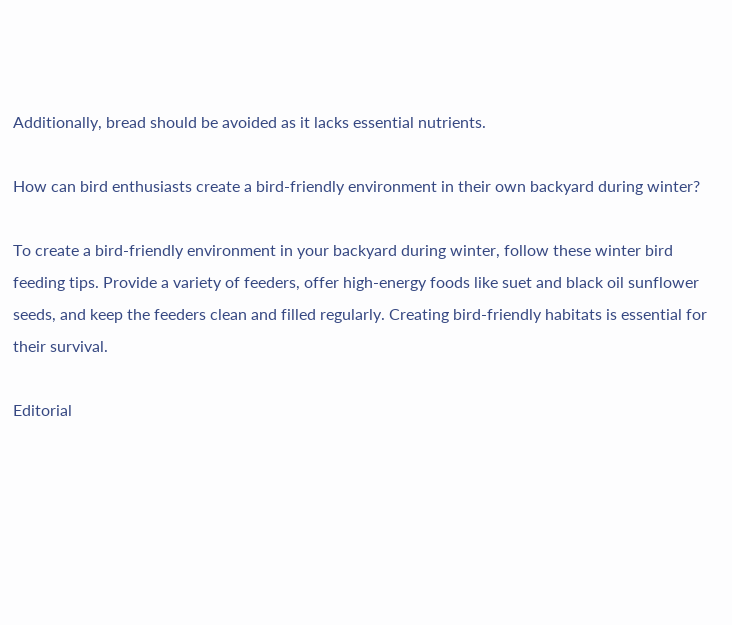Additionally, bread should be avoided as it lacks essential nutrients.

How can bird enthusiasts create a bird-friendly environment in their own backyard during winter?

To create a bird-friendly environment in your backyard during winter, follow these winter bird feeding tips. Provide a variety of feeders, offer high-energy foods like suet and black oil sunflower seeds, and keep the feeders clean and filled regularly. Creating bird-friendly habitats is essential for their survival.

Editorial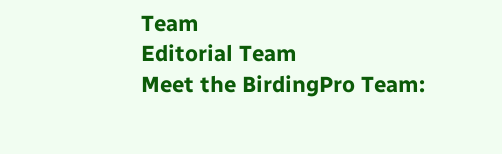Team
Editorial Team
Meet the BirdingPro Team: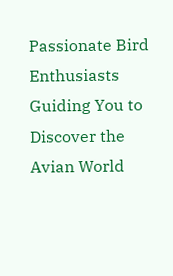Passionate Bird Enthusiasts Guiding You to Discover the Avian World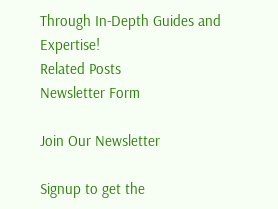Through In-Depth Guides and Expertise!
Related Posts
Newsletter Form

Join Our Newsletter

Signup to get the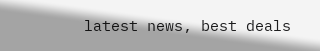latest news, best deals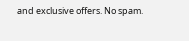and exclusive offers. No spam.